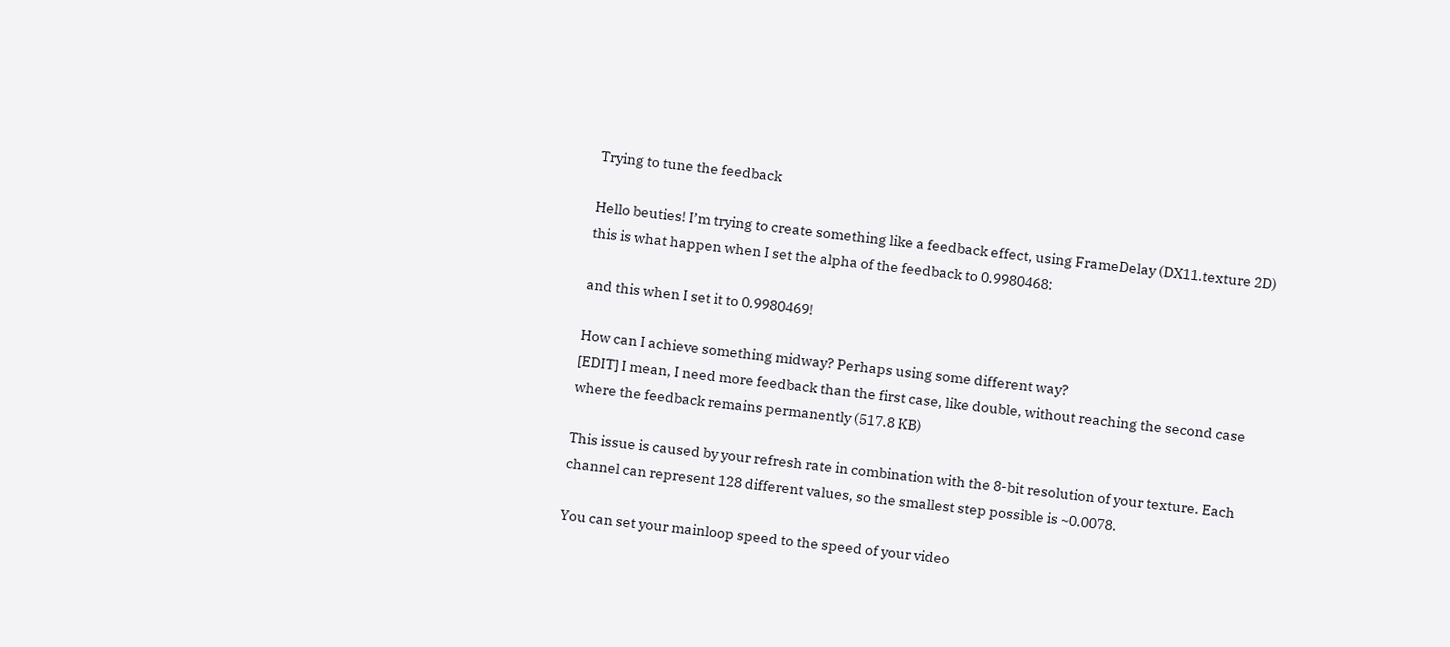Trying to tune the feedback

Hello beuties! I’m trying to create something like a feedback effect, using FrameDelay (DX11.texture 2D)
this is what happen when I set the alpha of the feedback to 0.9980468:

and this when I set it to 0.9980469!

How can I achieve something midway? Perhaps using some different way?
[EDIT] I mean, I need more feedback than the first case, like double, without reaching the second case where the feedback remains permanently (517.8 KB)

This issue is caused by your refresh rate in combination with the 8-bit resolution of your texture. Each channel can represent 128 different values, so the smallest step possible is ~0.0078.

You can set your mainloop speed to the speed of your video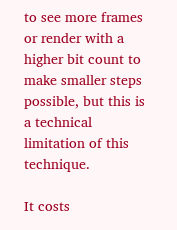to see more frames or render with a higher bit count to make smaller steps possible, but this is a technical limitation of this technique.

It costs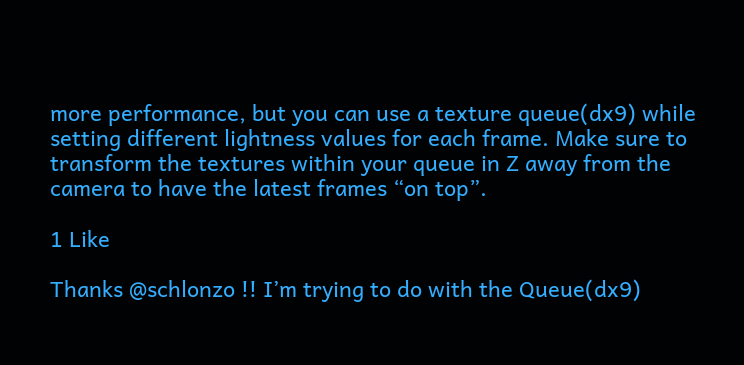more performance, but you can use a texture queue(dx9) while setting different lightness values for each frame. Make sure to transform the textures within your queue in Z away from the camera to have the latest frames “on top”.

1 Like

Thanks @schlonzo !! I’m trying to do with the Queue(dx9)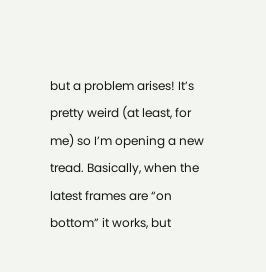but a problem arises! It’s pretty weird (at least, for me) so I’m opening a new tread. Basically, when the latest frames are “on bottom” it works, but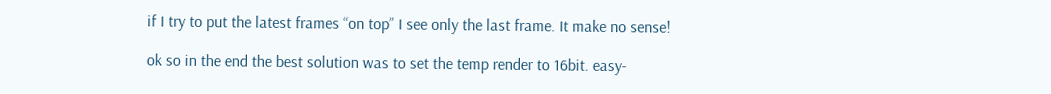if I try to put the latest frames “on top” I see only the last frame. It make no sense!

ok so in the end the best solution was to set the temp render to 16bit. easy-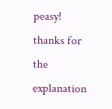peasy!
thanks for the explanation